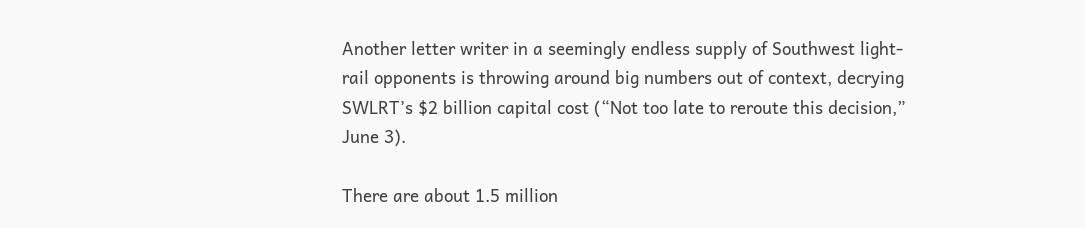Another letter writer in a seemingly endless supply of Southwest light-rail opponents is throwing around big numbers out of context, decrying SWLRT’s $2 billion capital cost (“Not too late to reroute this decision,” June 3).

There are about 1.5 million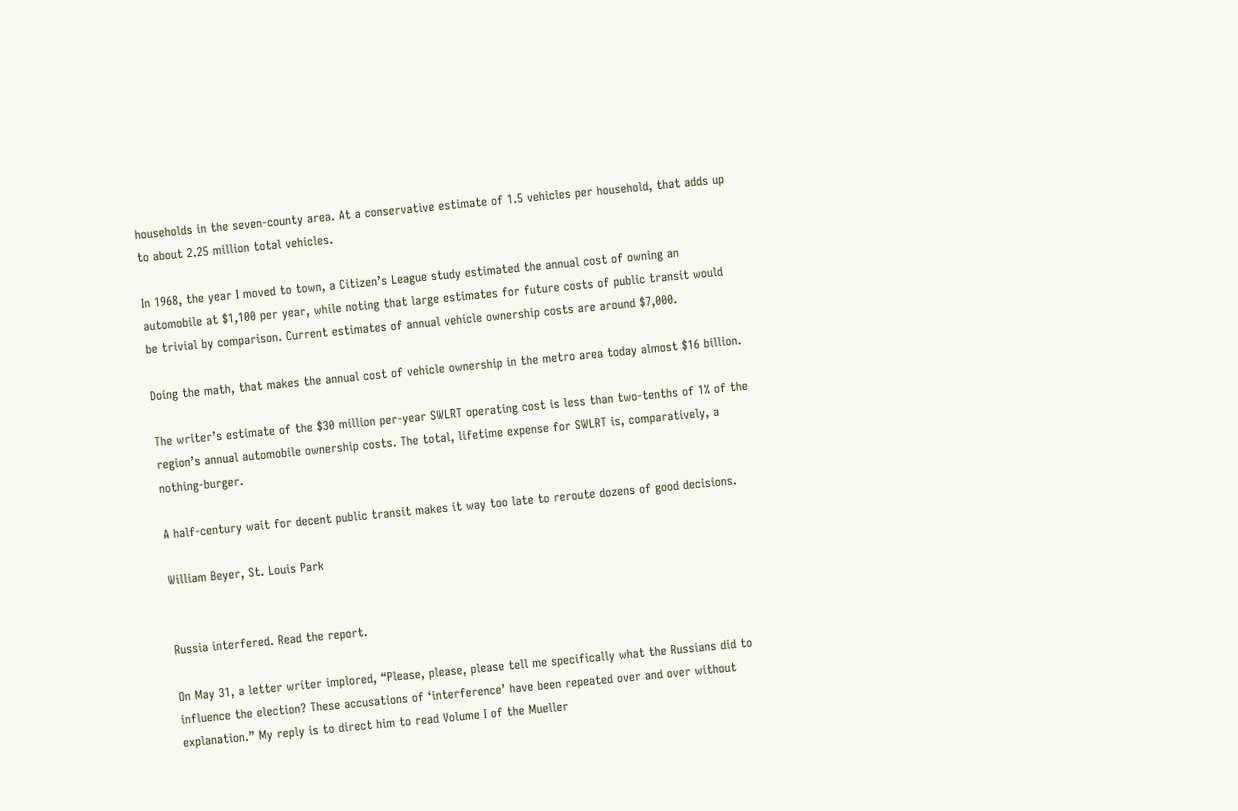households in the seven-county area. At a conservative estimate of 1.5 vehicles per household, that adds up to about 2.25 million total vehicles.

In 1968, the year I moved to town, a Citizen’s League study estimated the annual cost of owning an automobile at $1,100 per year, while noting that large estimates for future costs of public transit would be trivial by comparison. Current estimates of annual vehicle ownership costs are around $7,000.

Doing the math, that makes the annual cost of vehicle ownership in the metro area today almost $16 billion.

The writer’s estimate of the $30 million per-year SWLRT operating cost is less than two-tenths of 1% of the region’s annual automobile ownership costs. The total, lifetime expense for SWLRT is, comparatively, a nothing-burger.

A half-century wait for decent public transit makes it way too late to reroute dozens of good decisions.

William Beyer, St. Louis Park


Russia interfered. Read the report.

On May 31, a letter writer implored, “Please, please, please tell me specifically what the Russians did to influence the election? These accusations of ‘interference’ have been repeated over and over without explanation.” My reply is to direct him to read Volume I of the Mueller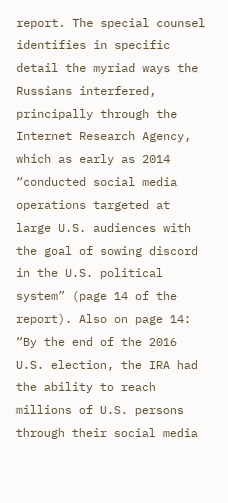report. The special counsel identifies in specific detail the myriad ways the Russians interfered, principally through the Internet Research Agency, which as early as 2014 “conducted social media operations targeted at large U.S. audiences with the goal of sowing discord in the U.S. political system” (page 14 of the report). Also on page 14: “By the end of the 2016 U.S. election, the IRA had the ability to reach millions of U.S. persons through their social media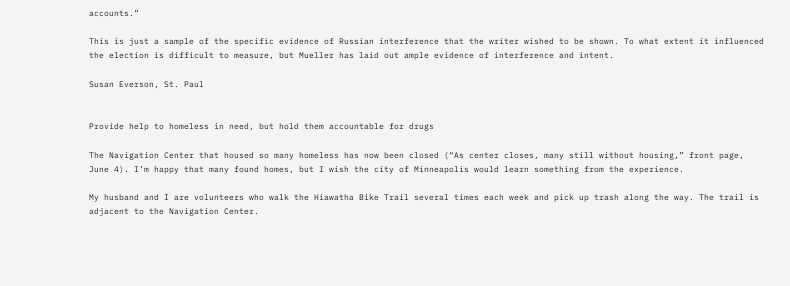accounts.”

This is just a sample of the specific evidence of Russian interference that the writer wished to be shown. To what extent it influenced the election is difficult to measure, but Mueller has laid out ample evidence of interference and intent.

Susan Everson, St. Paul


Provide help to homeless in need, but hold them accountable for drugs

The Navigation Center that housed so many homeless has now been closed (“As center closes, many still without housing,” front page, June 4). I’m happy that many found homes, but I wish the city of Minneapolis would learn something from the experience.

My husband and I are volunteers who walk the Hiawatha Bike Trail several times each week and pick up trash along the way. The trail is adjacent to the Navigation Center.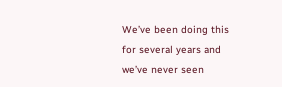We’ve been doing this for several years and we’ve never seen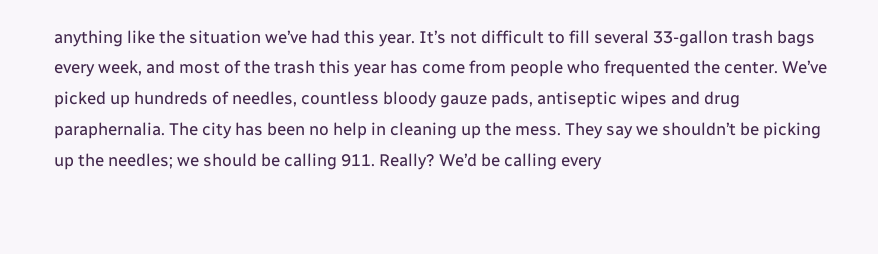anything like the situation we’ve had this year. It’s not difficult to fill several 33-gallon trash bags every week, and most of the trash this year has come from people who frequented the center. We’ve picked up hundreds of needles, countless bloody gauze pads, antiseptic wipes and drug paraphernalia. The city has been no help in cleaning up the mess. They say we shouldn’t be picking up the needles; we should be calling 911. Really? We’d be calling every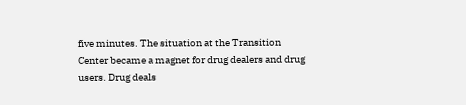five minutes. The situation at the Transition Center became a magnet for drug dealers and drug users. Drug deals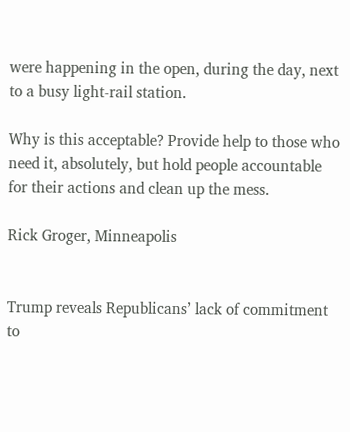were happening in the open, during the day, next to a busy light-rail station.

Why is this acceptable? Provide help to those who need it, absolutely, but hold people accountable for their actions and clean up the mess.

Rick Groger, Minneapolis


Trump reveals Republicans’ lack of commitment to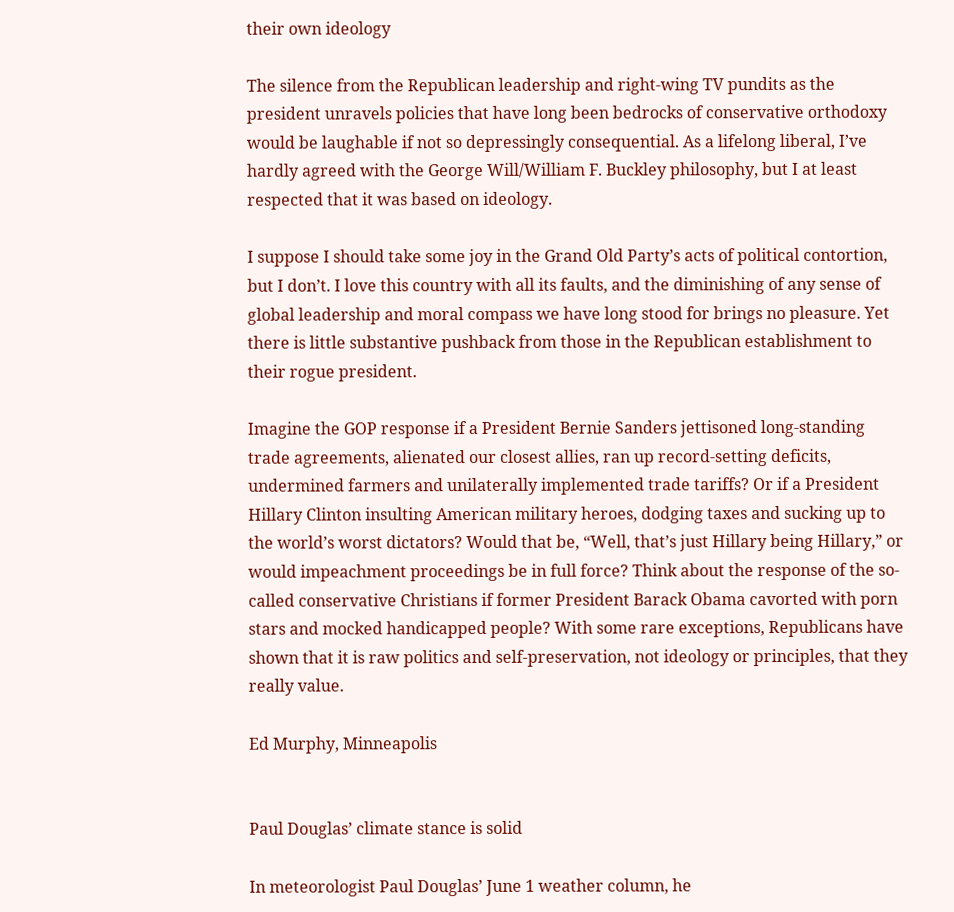their own ideology

The silence from the Republican leadership and right-wing TV pundits as the president unravels policies that have long been bedrocks of conservative orthodoxy would be laughable if not so depressingly consequential. As a lifelong liberal, I’ve hardly agreed with the George Will/William F. Buckley philosophy, but I at least respected that it was based on ideology.

I suppose I should take some joy in the Grand Old Party’s acts of political contortion, but I don’t. I love this country with all its faults, and the diminishing of any sense of global leadership and moral compass we have long stood for brings no pleasure. Yet there is little substantive pushback from those in the Republican establishment to their rogue president.

Imagine the GOP response if a President Bernie Sanders jettisoned long-standing trade agreements, alienated our closest allies, ran up record-setting deficits, undermined farmers and unilaterally implemented trade tariffs? Or if a President Hillary Clinton insulting American military heroes, dodging taxes and sucking up to the world’s worst dictators? Would that be, “Well, that’s just Hillary being Hillary,” or would impeachment proceedings be in full force? Think about the response of the so-called conservative Christians if former President Barack Obama cavorted with porn stars and mocked handicapped people? With some rare exceptions, Republicans have shown that it is raw politics and self-preservation, not ideology or principles, that they really value.

Ed Murphy, Minneapolis


Paul Douglas’ climate stance is solid

In meteorologist Paul Douglas’ June 1 weather column, he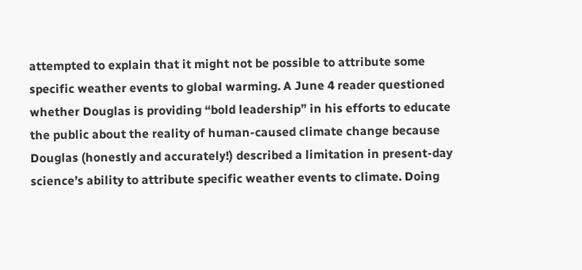attempted to explain that it might not be possible to attribute some specific weather events to global warming. A June 4 reader questioned whether Douglas is providing “bold leadership” in his efforts to educate the public about the reality of human-caused climate change because Douglas (honestly and accurately!) described a limitation in present-day science’s ability to attribute specific weather events to climate. Doing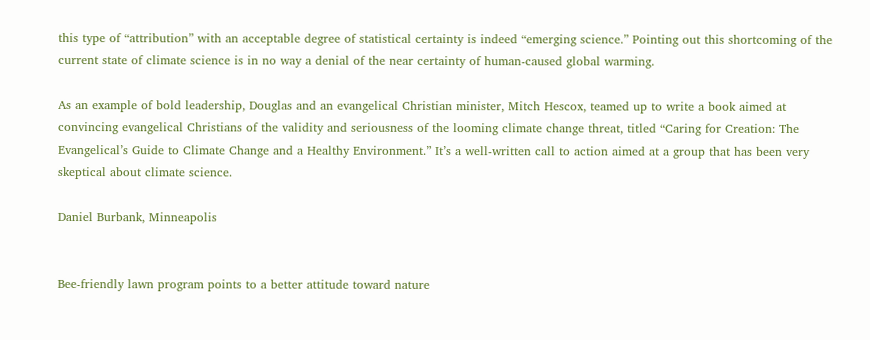this type of “attribution” with an acceptable degree of statistical certainty is indeed “emerging science.” Pointing out this shortcoming of the current state of climate science is in no way a denial of the near certainty of human-caused global warming.

As an example of bold leadership, Douglas and an evangelical Christian minister, Mitch Hescox, teamed up to write a book aimed at convincing evangelical Christians of the validity and seriousness of the looming climate change threat, titled “Caring for Creation: The Evangelical’s Guide to Climate Change and a Healthy Environment.” It’s a well-written call to action aimed at a group that has been very skeptical about climate science.

Daniel Burbank, Minneapolis


Bee-friendly lawn program points to a better attitude toward nature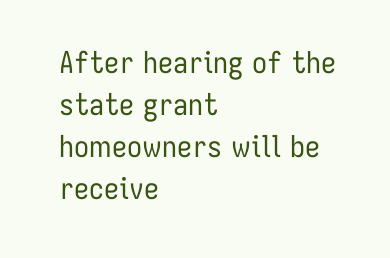After hearing of the state grant homeowners will be receive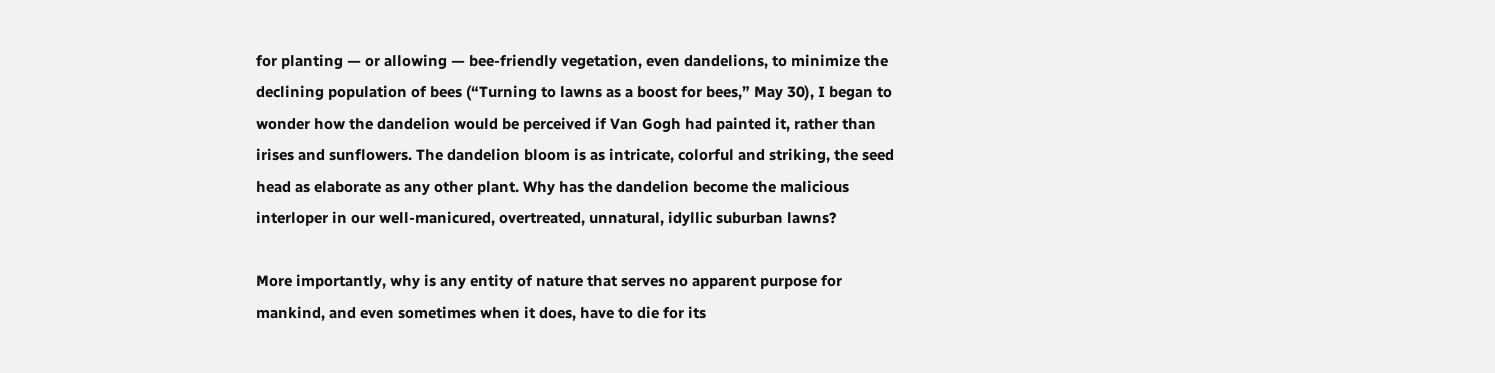for planting — or allowing — bee-friendly vegetation, even dandelions, to minimize the declining population of bees (“Turning to lawns as a boost for bees,” May 30), I began to wonder how the dandelion would be perceived if Van Gogh had painted it, rather than irises and sunflowers. The dandelion bloom is as intricate, colorful and striking, the seed head as elaborate as any other plant. Why has the dandelion become the malicious interloper in our well-manicured, overtreated, unnatural, idyllic suburban lawns?

More importantly, why is any entity of nature that serves no apparent purpose for mankind, and even sometimes when it does, have to die for its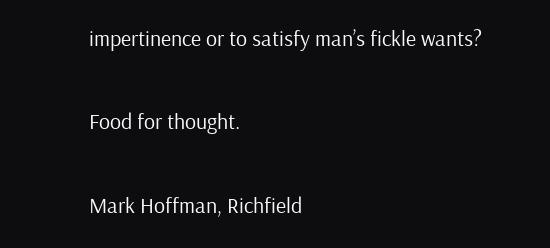impertinence or to satisfy man’s fickle wants?

Food for thought.

Mark Hoffman, Richfield